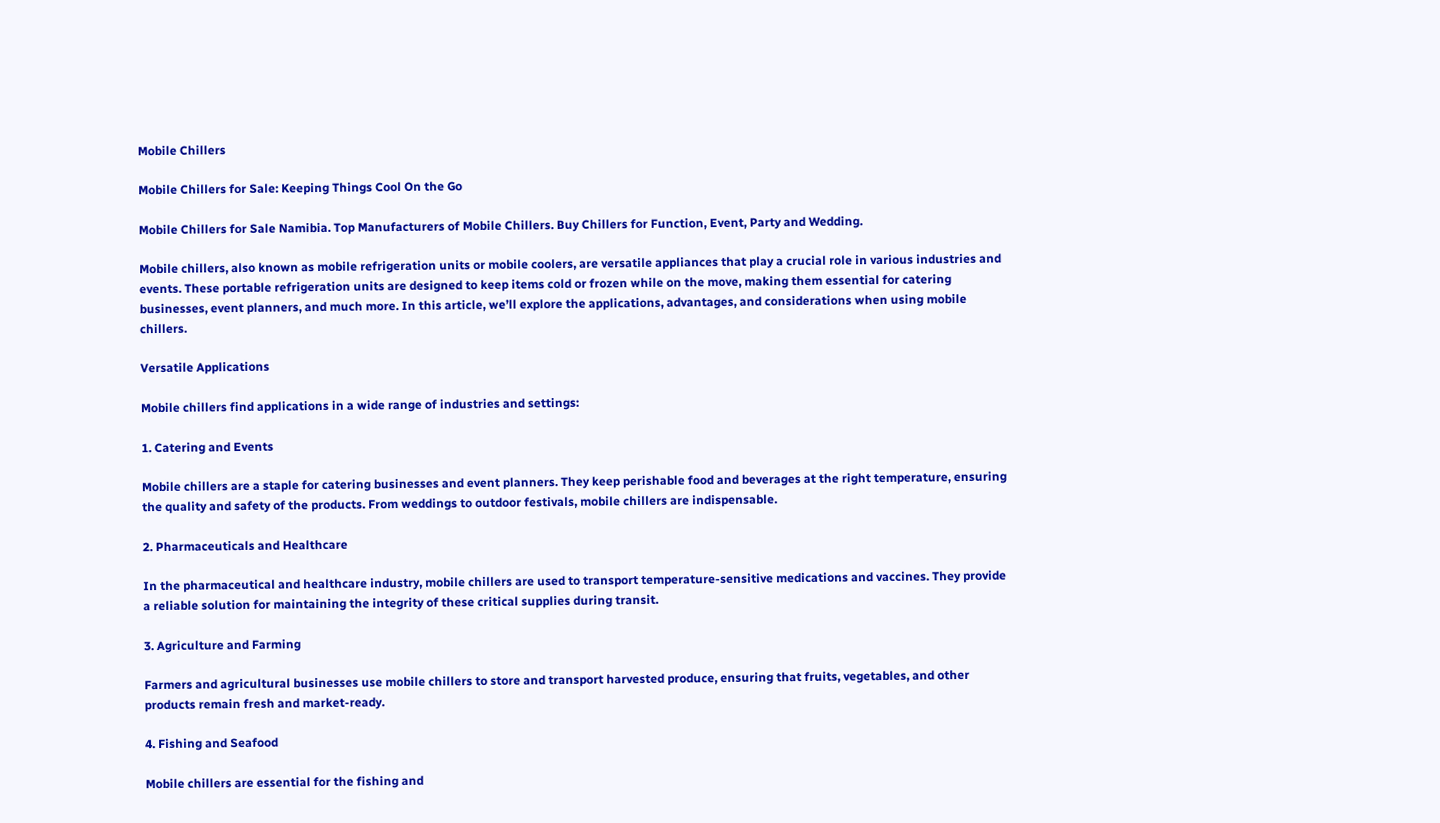Mobile Chillers

Mobile Chillers for Sale: Keeping Things Cool On the Go

Mobile Chillers for Sale Namibia. Top Manufacturers of Mobile Chillers. Buy Chillers for Function, Event, Party and Wedding.

Mobile chillers, also known as mobile refrigeration units or mobile coolers, are versatile appliances that play a crucial role in various industries and events. These portable refrigeration units are designed to keep items cold or frozen while on the move, making them essential for catering businesses, event planners, and much more. In this article, we’ll explore the applications, advantages, and considerations when using mobile chillers.

Versatile Applications

Mobile chillers find applications in a wide range of industries and settings:

1. Catering and Events

Mobile chillers are a staple for catering businesses and event planners. They keep perishable food and beverages at the right temperature, ensuring the quality and safety of the products. From weddings to outdoor festivals, mobile chillers are indispensable.

2. Pharmaceuticals and Healthcare

In the pharmaceutical and healthcare industry, mobile chillers are used to transport temperature-sensitive medications and vaccines. They provide a reliable solution for maintaining the integrity of these critical supplies during transit.

3. Agriculture and Farming

Farmers and agricultural businesses use mobile chillers to store and transport harvested produce, ensuring that fruits, vegetables, and other products remain fresh and market-ready.

4. Fishing and Seafood

Mobile chillers are essential for the fishing and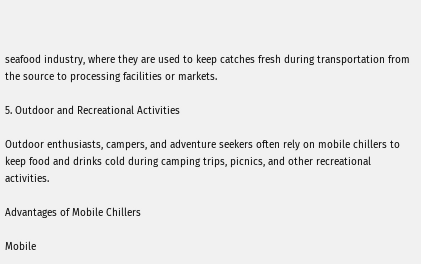seafood industry, where they are used to keep catches fresh during transportation from the source to processing facilities or markets.

5. Outdoor and Recreational Activities

Outdoor enthusiasts, campers, and adventure seekers often rely on mobile chillers to keep food and drinks cold during camping trips, picnics, and other recreational activities.

Advantages of Mobile Chillers

Mobile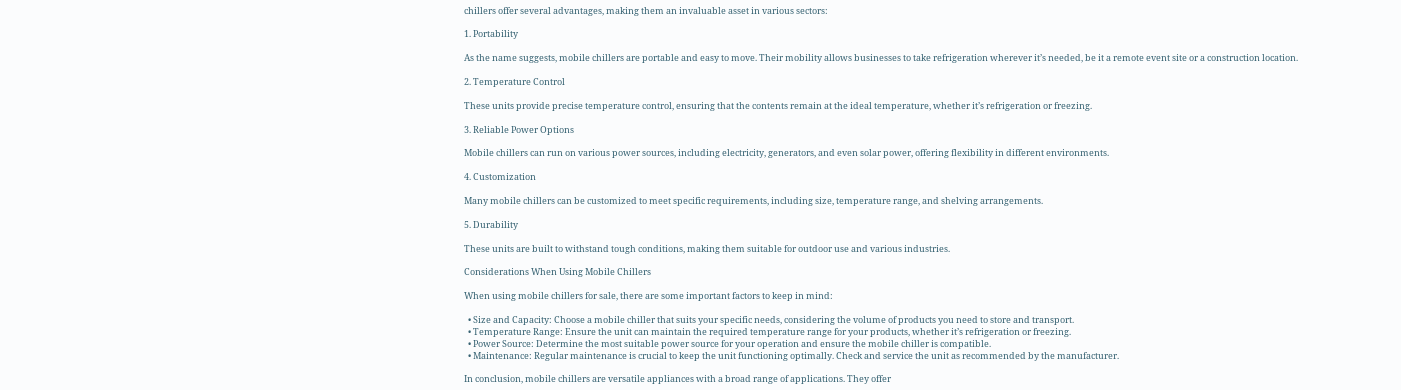chillers offer several advantages, making them an invaluable asset in various sectors:

1. Portability

As the name suggests, mobile chillers are portable and easy to move. Their mobility allows businesses to take refrigeration wherever it’s needed, be it a remote event site or a construction location.

2. Temperature Control

These units provide precise temperature control, ensuring that the contents remain at the ideal temperature, whether it’s refrigeration or freezing.

3. Reliable Power Options

Mobile chillers can run on various power sources, including electricity, generators, and even solar power, offering flexibility in different environments.

4. Customization

Many mobile chillers can be customized to meet specific requirements, including size, temperature range, and shelving arrangements.

5. Durability

These units are built to withstand tough conditions, making them suitable for outdoor use and various industries.

Considerations When Using Mobile Chillers

When using mobile chillers for sale, there are some important factors to keep in mind:

  • Size and Capacity: Choose a mobile chiller that suits your specific needs, considering the volume of products you need to store and transport.
  • Temperature Range: Ensure the unit can maintain the required temperature range for your products, whether it’s refrigeration or freezing.
  • Power Source: Determine the most suitable power source for your operation and ensure the mobile chiller is compatible.
  • Maintenance: Regular maintenance is crucial to keep the unit functioning optimally. Check and service the unit as recommended by the manufacturer.

In conclusion, mobile chillers are versatile appliances with a broad range of applications. They offer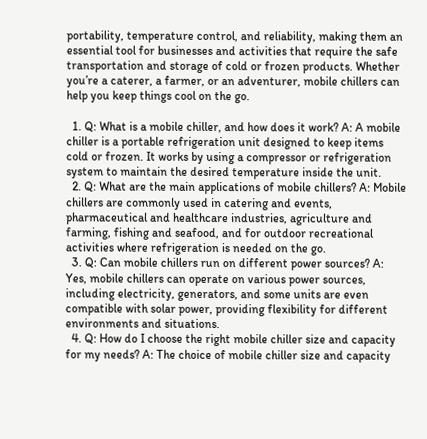portability, temperature control, and reliability, making them an essential tool for businesses and activities that require the safe transportation and storage of cold or frozen products. Whether you’re a caterer, a farmer, or an adventurer, mobile chillers can help you keep things cool on the go.

  1. Q: What is a mobile chiller, and how does it work? A: A mobile chiller is a portable refrigeration unit designed to keep items cold or frozen. It works by using a compressor or refrigeration system to maintain the desired temperature inside the unit.
  2. Q: What are the main applications of mobile chillers? A: Mobile chillers are commonly used in catering and events, pharmaceutical and healthcare industries, agriculture and farming, fishing and seafood, and for outdoor recreational activities where refrigeration is needed on the go.
  3. Q: Can mobile chillers run on different power sources? A: Yes, mobile chillers can operate on various power sources, including electricity, generators, and some units are even compatible with solar power, providing flexibility for different environments and situations.
  4. Q: How do I choose the right mobile chiller size and capacity for my needs? A: The choice of mobile chiller size and capacity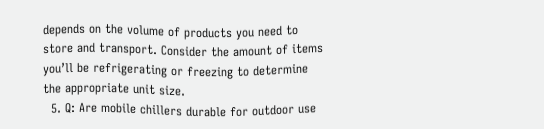depends on the volume of products you need to store and transport. Consider the amount of items you’ll be refrigerating or freezing to determine the appropriate unit size.
  5. Q: Are mobile chillers durable for outdoor use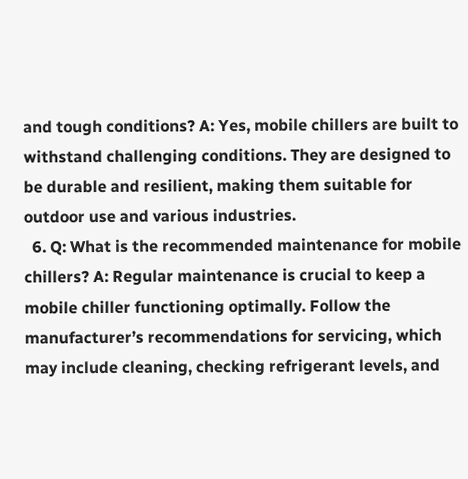and tough conditions? A: Yes, mobile chillers are built to withstand challenging conditions. They are designed to be durable and resilient, making them suitable for outdoor use and various industries.
  6. Q: What is the recommended maintenance for mobile chillers? A: Regular maintenance is crucial to keep a mobile chiller functioning optimally. Follow the manufacturer’s recommendations for servicing, which may include cleaning, checking refrigerant levels, and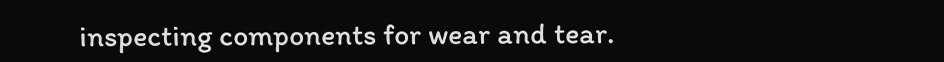inspecting components for wear and tear.